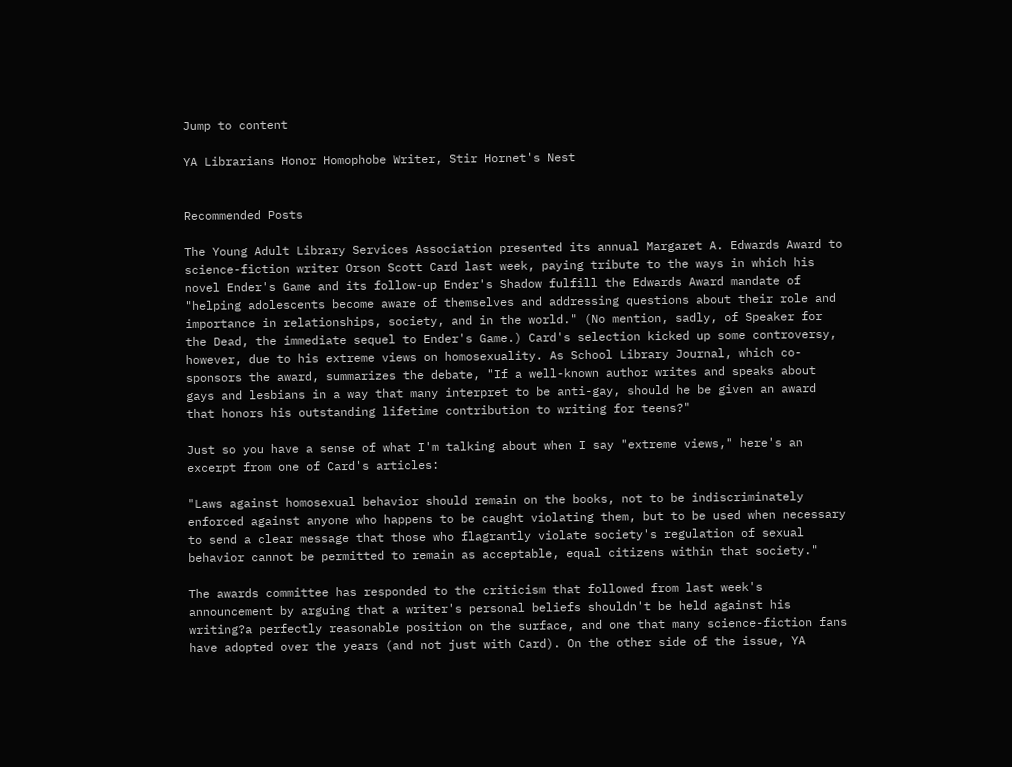Jump to content

YA Librarians Honor Homophobe Writer, Stir Hornet's Nest


Recommended Posts

The Young Adult Library Services Association presented its annual Margaret A. Edwards Award to science-fiction writer Orson Scott Card last week, paying tribute to the ways in which his novel Ender's Game and its follow-up Ender's Shadow fulfill the Edwards Award mandate of "helping adolescents become aware of themselves and addressing questions about their role and importance in relationships, society, and in the world." (No mention, sadly, of Speaker for the Dead, the immediate sequel to Ender's Game.) Card's selection kicked up some controversy, however, due to his extreme views on homosexuality. As School Library Journal, which co-sponsors the award, summarizes the debate, "If a well-known author writes and speaks about gays and lesbians in a way that many interpret to be anti-gay, should he be given an award that honors his outstanding lifetime contribution to writing for teens?"

Just so you have a sense of what I'm talking about when I say "extreme views," here's an excerpt from one of Card's articles:

"Laws against homosexual behavior should remain on the books, not to be indiscriminately enforced against anyone who happens to be caught violating them, but to be used when necessary to send a clear message that those who flagrantly violate society's regulation of sexual behavior cannot be permitted to remain as acceptable, equal citizens within that society."

The awards committee has responded to the criticism that followed from last week's announcement by arguing that a writer's personal beliefs shouldn't be held against his writing?a perfectly reasonable position on the surface, and one that many science-fiction fans have adopted over the years (and not just with Card). On the other side of the issue, YA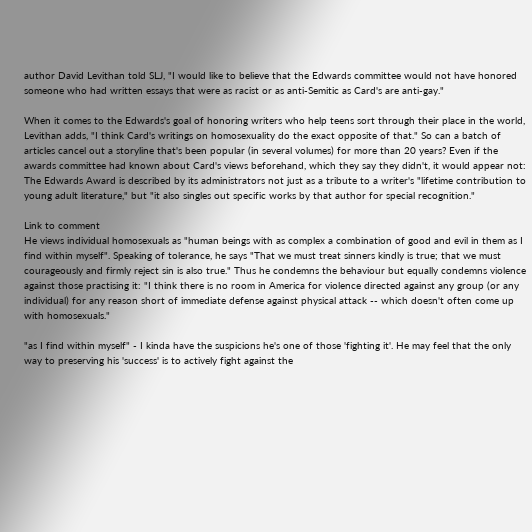author David Levithan told SLJ, "I would like to believe that the Edwards committee would not have honored someone who had written essays that were as racist or as anti-Semitic as Card's are anti-gay."

When it comes to the Edwards's goal of honoring writers who help teens sort through their place in the world, Levithan adds, "I think Card's writings on homosexuality do the exact opposite of that." So can a batch of articles cancel out a storyline that's been popular (in several volumes) for more than 20 years? Even if the awards committee had known about Card's views beforehand, which they say they didn't, it would appear not: The Edwards Award is described by its administrators not just as a tribute to a writer's "lifetime contribution to young adult literature," but "it also singles out specific works by that author for special recognition."

Link to comment
He views individual homosexuals as "human beings with as complex a combination of good and evil in them as I find within myself". Speaking of tolerance, he says "That we must treat sinners kindly is true; that we must courageously and firmly reject sin is also true." Thus he condemns the behaviour but equally condemns violence against those practising it: "I think there is no room in America for violence directed against any group (or any individual) for any reason short of immediate defense against physical attack -- which doesn't often come up with homosexuals."

"as I find within myself" - I kinda have the suspicions he's one of those 'fighting it'. He may feel that the only way to preserving his 'success' is to actively fight against the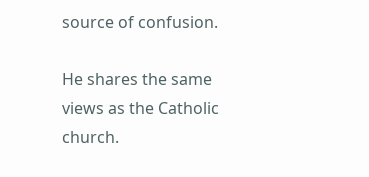source of confusion.

He shares the same views as the Catholic church.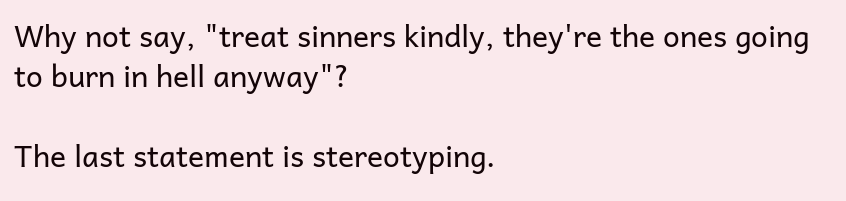Why not say, "treat sinners kindly, they're the ones going to burn in hell anyway"?

The last statement is stereotyping.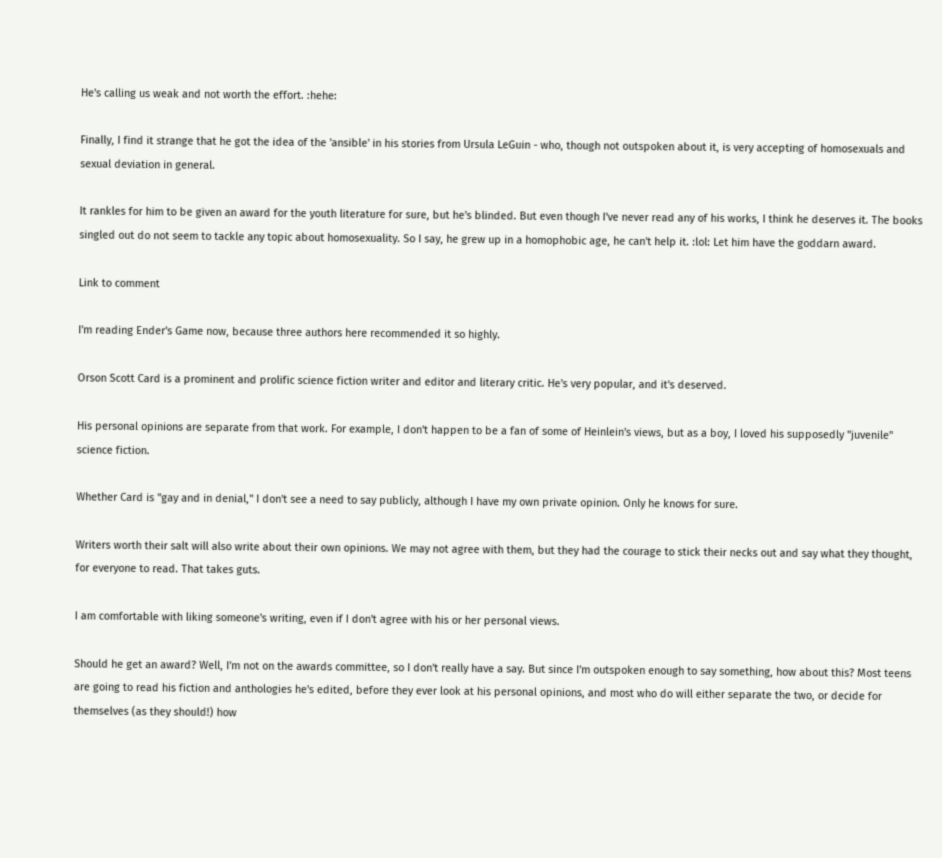He's calling us weak and not worth the effort. :hehe:

Finally, I find it strange that he got the idea of the 'ansible' in his stories from Ursula LeGuin - who, though not outspoken about it, is very accepting of homosexuals and sexual deviation in general.

It rankles for him to be given an award for the youth literature for sure, but he's blinded. But even though I've never read any of his works, I think he deserves it. The books singled out do not seem to tackle any topic about homosexuality. So I say, he grew up in a homophobic age, he can't help it. :lol: Let him have the goddarn award.

Link to comment

I'm reading Ender's Game now, because three authors here recommended it so highly.

Orson Scott Card is a prominent and prolific science fiction writer and editor and literary critic. He's very popular, and it's deserved.

His personal opinions are separate from that work. For example, I don't happen to be a fan of some of Heinlein's views, but as a boy, I loved his supposedly "juvenile" science fiction.

Whether Card is "gay and in denial," I don't see a need to say publicly, although I have my own private opinion. Only he knows for sure.

Writers worth their salt will also write about their own opinions. We may not agree with them, but they had the courage to stick their necks out and say what they thought, for everyone to read. That takes guts.

I am comfortable with liking someone's writing, even if I don't agree with his or her personal views.

Should he get an award? Well, I'm not on the awards committee, so I don't really have a say. But since I'm outspoken enough to say something, how about this? Most teens are going to read his fiction and anthologies he's edited, before they ever look at his personal opinions, and most who do will either separate the two, or decide for themselves (as they should!) how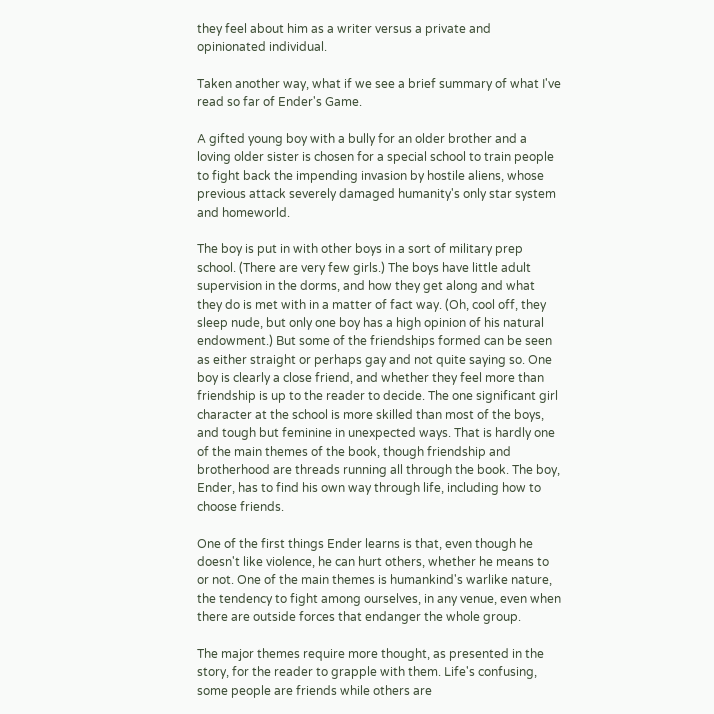they feel about him as a writer versus a private and opinionated individual.

Taken another way, what if we see a brief summary of what I've read so far of Ender's Game.

A gifted young boy with a bully for an older brother and a loving older sister is chosen for a special school to train people to fight back the impending invasion by hostile aliens, whose previous attack severely damaged humanity's only star system and homeworld.

The boy is put in with other boys in a sort of military prep school. (There are very few girls.) The boys have little adult supervision in the dorms, and how they get along and what they do is met with in a matter of fact way. (Oh, cool off, they sleep nude, but only one boy has a high opinion of his natural endowment.) But some of the friendships formed can be seen as either straight or perhaps gay and not quite saying so. One boy is clearly a close friend, and whether they feel more than friendship is up to the reader to decide. The one significant girl character at the school is more skilled than most of the boys, and tough but feminine in unexpected ways. That is hardly one of the main themes of the book, though friendship and brotherhood are threads running all through the book. The boy, Ender, has to find his own way through life, including how to choose friends.

One of the first things Ender learns is that, even though he doesn't like violence, he can hurt others, whether he means to or not. One of the main themes is humankind's warlike nature, the tendency to fight among ourselves, in any venue, even when there are outside forces that endanger the whole group.

The major themes require more thought, as presented in the story, for the reader to grapple with them. Life's confusing, some people are friends while others are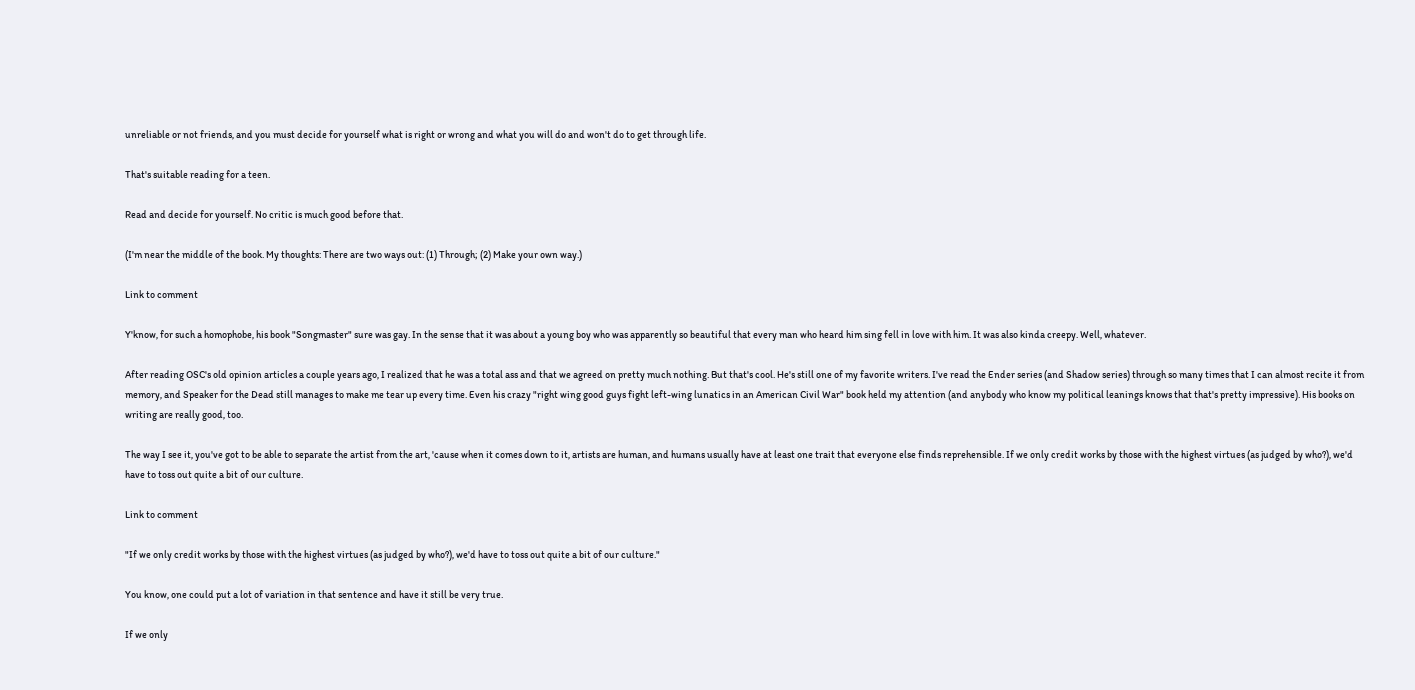unreliable or not friends, and you must decide for yourself what is right or wrong and what you will do and won't do to get through life.

That's suitable reading for a teen.

Read and decide for yourself. No critic is much good before that.

(I'm near the middle of the book. My thoughts: There are two ways out: (1) Through; (2) Make your own way.)

Link to comment

Y'know, for such a homophobe, his book "Songmaster" sure was gay. In the sense that it was about a young boy who was apparently so beautiful that every man who heard him sing fell in love with him. It was also kinda creepy. Well, whatever.

After reading OSC's old opinion articles a couple years ago, I realized that he was a total ass and that we agreed on pretty much nothing. But that's cool. He's still one of my favorite writers. I've read the Ender series (and Shadow series) through so many times that I can almost recite it from memory, and Speaker for the Dead still manages to make me tear up every time. Even his crazy "right wing good guys fight left-wing lunatics in an American Civil War" book held my attention (and anybody who know my political leanings knows that that's pretty impressive). His books on writing are really good, too.

The way I see it, you've got to be able to separate the artist from the art, 'cause when it comes down to it, artists are human, and humans usually have at least one trait that everyone else finds reprehensible. If we only credit works by those with the highest virtues (as judged by who?), we'd have to toss out quite a bit of our culture.

Link to comment

"If we only credit works by those with the highest virtues (as judged by who?), we'd have to toss out quite a bit of our culture."

You know, one could put a lot of variation in that sentence and have it still be very true.

If we only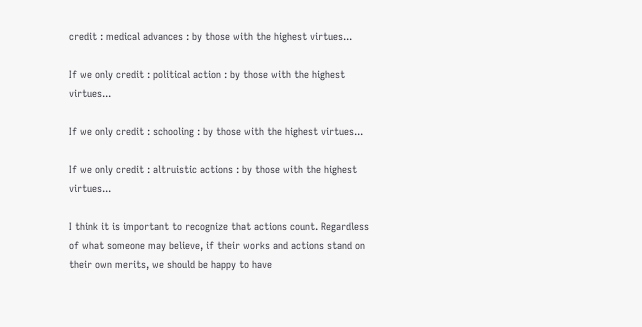credit : medical advances : by those with the highest virtues...

If we only credit : political action : by those with the highest virtues...

If we only credit : schooling : by those with the highest virtues...

If we only credit : altruistic actions : by those with the highest virtues...

I think it is important to recognize that actions count. Regardless of what someone may believe, if their works and actions stand on their own merits, we should be happy to have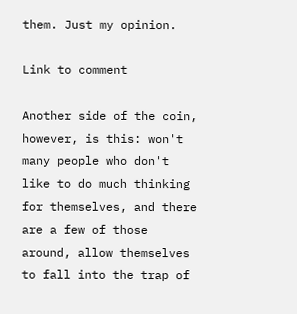them. Just my opinion.

Link to comment

Another side of the coin, however, is this: won't many people who don't like to do much thinking for themselves, and there are a few of those around, allow themselves to fall into the trap of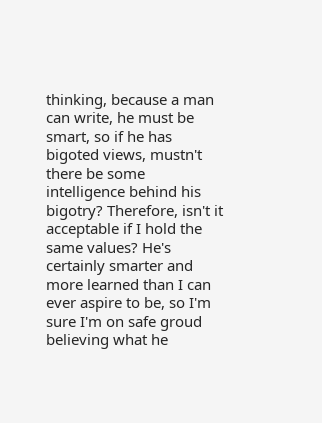thinking, because a man can write, he must be smart, so if he has bigoted views, mustn't there be some intelligence behind his bigotry? Therefore, isn't it acceptable if I hold the same values? He's certainly smarter and more learned than I can ever aspire to be, so I'm sure I'm on safe groud believing what he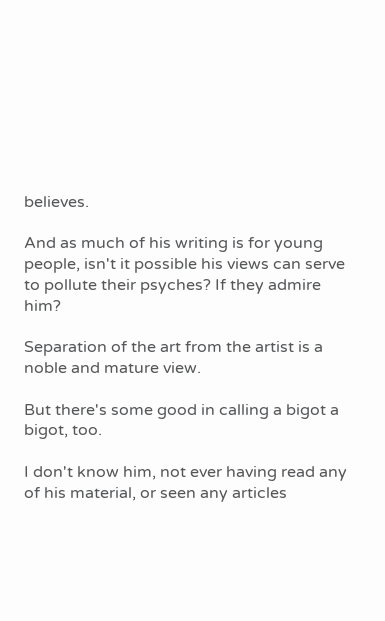believes.

And as much of his writing is for young people, isn't it possible his views can serve to pollute their psyches? If they admire him?

Separation of the art from the artist is a noble and mature view.

But there's some good in calling a bigot a bigot, too.

I don't know him, not ever having read any of his material, or seen any articles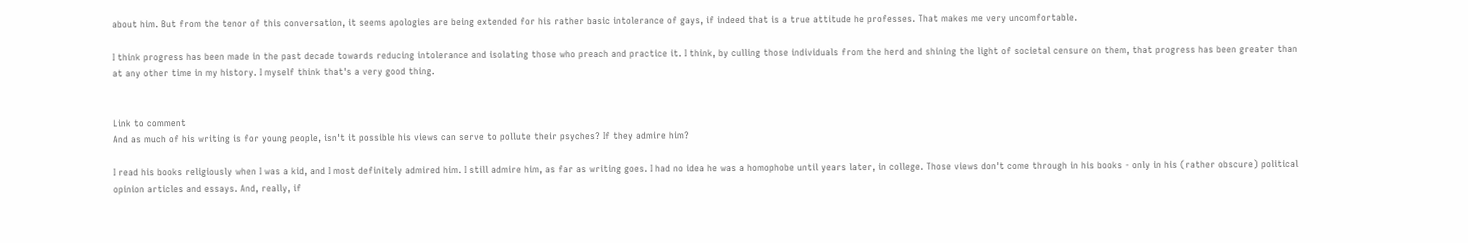about him. But from the tenor of this conversation, it seems apologies are being extended for his rather basic intolerance of gays, if indeed that is a true attitude he professes. That makes me very uncomfortable.

I think progress has been made in the past decade towards reducing intolerance and isolating those who preach and practice it. I think, by culling those individuals from the herd and shining the light of societal censure on them, that progress has been greater than at any other time in my history. I myself think that's a very good thing.


Link to comment
And as much of his writing is for young people, isn't it possible his views can serve to pollute their psyches? If they admire him?

I read his books religiously when I was a kid, and I most definitely admired him. I still admire him, as far as writing goes. I had no idea he was a homophobe until years later, in college. Those views don't come through in his books - only in his (rather obscure) political opinion articles and essays. And, really, if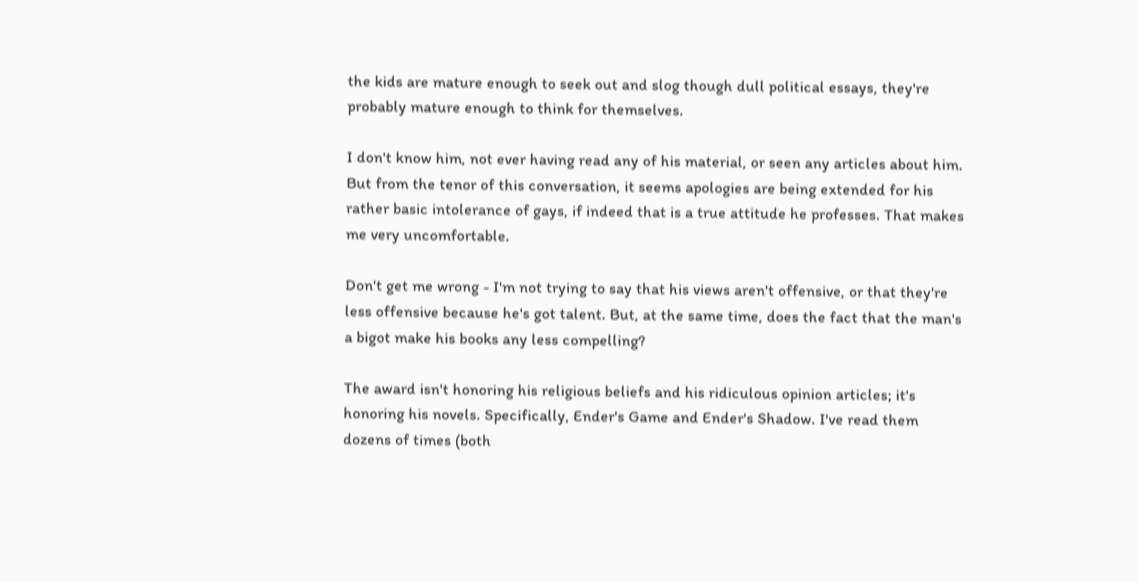the kids are mature enough to seek out and slog though dull political essays, they're probably mature enough to think for themselves.

I don't know him, not ever having read any of his material, or seen any articles about him. But from the tenor of this conversation, it seems apologies are being extended for his rather basic intolerance of gays, if indeed that is a true attitude he professes. That makes me very uncomfortable.

Don't get me wrong - I'm not trying to say that his views aren't offensive, or that they're less offensive because he's got talent. But, at the same time, does the fact that the man's a bigot make his books any less compelling?

The award isn't honoring his religious beliefs and his ridiculous opinion articles; it's honoring his novels. Specifically, Ender's Game and Ender's Shadow. I've read them dozens of times (both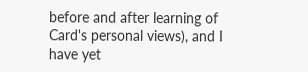before and after learning of Card's personal views), and I have yet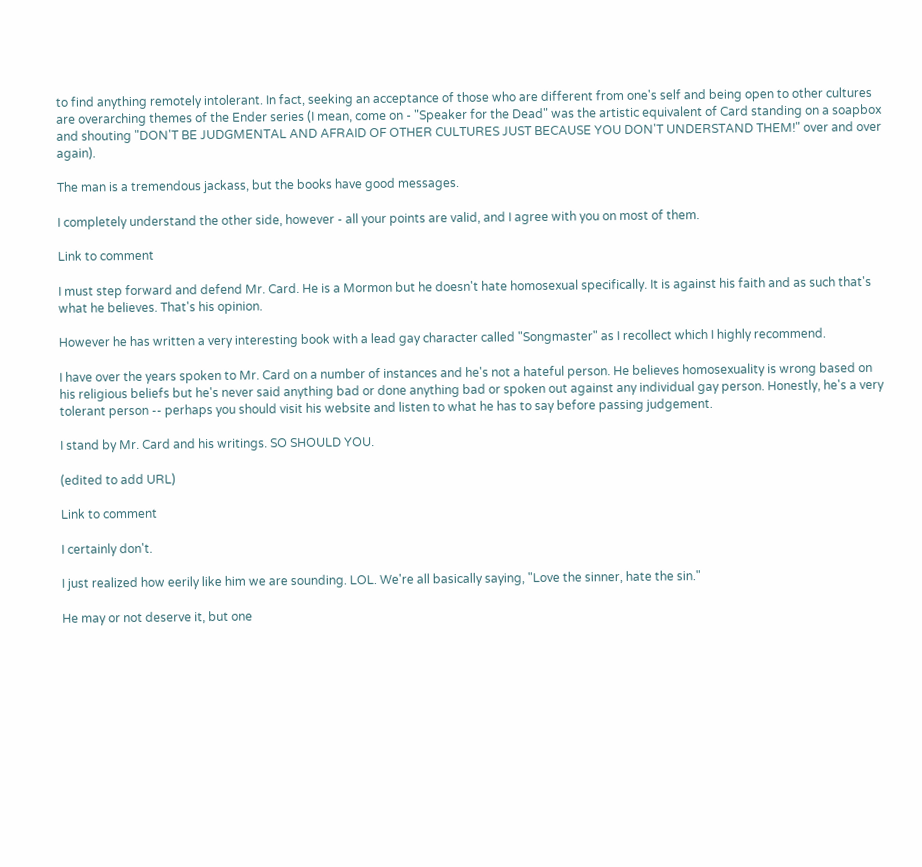to find anything remotely intolerant. In fact, seeking an acceptance of those who are different from one's self and being open to other cultures are overarching themes of the Ender series (I mean, come on - "Speaker for the Dead" was the artistic equivalent of Card standing on a soapbox and shouting "DON'T BE JUDGMENTAL AND AFRAID OF OTHER CULTURES JUST BECAUSE YOU DON'T UNDERSTAND THEM!" over and over again).

The man is a tremendous jackass, but the books have good messages.

I completely understand the other side, however - all your points are valid, and I agree with you on most of them.

Link to comment

I must step forward and defend Mr. Card. He is a Mormon but he doesn't hate homosexual specifically. It is against his faith and as such that's what he believes. That's his opinion.

However he has written a very interesting book with a lead gay character called "Songmaster" as I recollect which I highly recommend.

I have over the years spoken to Mr. Card on a number of instances and he's not a hateful person. He believes homosexuality is wrong based on his religious beliefs but he's never said anything bad or done anything bad or spoken out against any individual gay person. Honestly, he's a very tolerant person -- perhaps you should visit his website and listen to what he has to say before passing judgement.

I stand by Mr. Card and his writings. SO SHOULD YOU.

(edited to add URL)

Link to comment

I certainly don't.

I just realized how eerily like him we are sounding. LOL. We're all basically saying, "Love the sinner, hate the sin."

He may or not deserve it, but one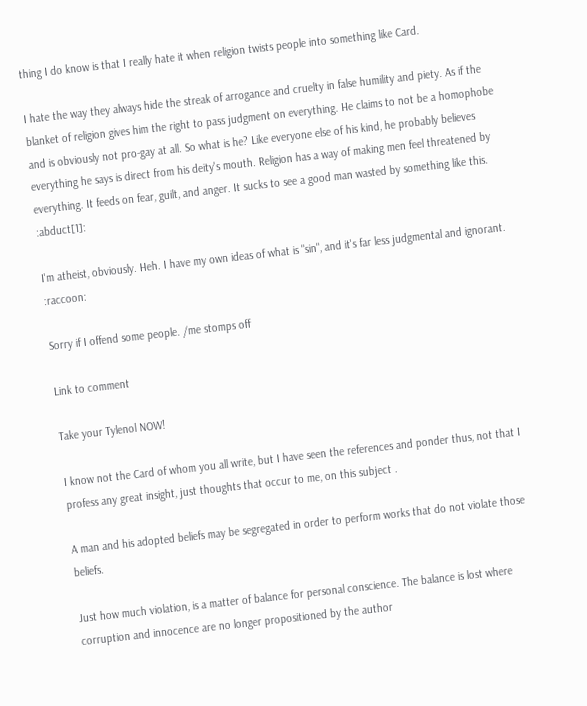thing I do know is that I really hate it when religion twists people into something like Card.

I hate the way they always hide the streak of arrogance and cruelty in false humility and piety. As if the blanket of religion gives him the right to pass judgment on everything. He claims to not be a homophobe and is obviously not pro-gay at all. So what is he? Like everyone else of his kind, he probably believes everything he says is direct from his deity's mouth. Religion has a way of making men feel threatened by everything. It feeds on fear, guilt, and anger. It sucks to see a good man wasted by something like this. :abduct[1]:

I'm atheist, obviously. Heh. I have my own ideas of what is "sin", and it's far less judgmental and ignorant. :raccoon:

Sorry if I offend some people. /me stomps off

Link to comment

Take your Tylenol NOW!

I know not the Card of whom you all write, but I have seen the references and ponder thus, not that I profess any great insight, just thoughts that occur to me, on this subject .

A man and his adopted beliefs may be segregated in order to perform works that do not violate those beliefs.

Just how much violation, is a matter of balance for personal conscience. The balance is lost where corruption and innocence are no longer propositioned by the author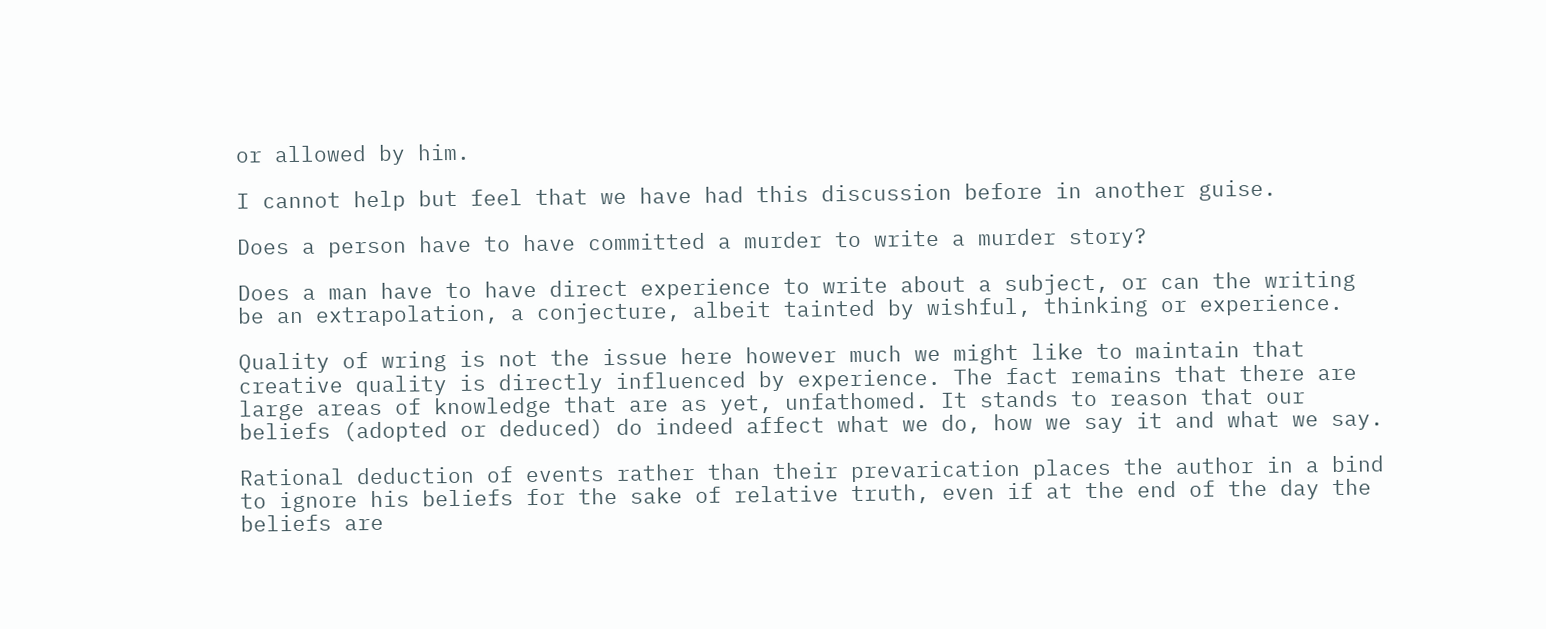or allowed by him.

I cannot help but feel that we have had this discussion before in another guise.

Does a person have to have committed a murder to write a murder story?

Does a man have to have direct experience to write about a subject, or can the writing be an extrapolation, a conjecture, albeit tainted by wishful, thinking or experience.

Quality of wring is not the issue here however much we might like to maintain that creative quality is directly influenced by experience. The fact remains that there are large areas of knowledge that are as yet, unfathomed. It stands to reason that our beliefs (adopted or deduced) do indeed affect what we do, how we say it and what we say.

Rational deduction of events rather than their prevarication places the author in a bind to ignore his beliefs for the sake of relative truth, even if at the end of the day the beliefs are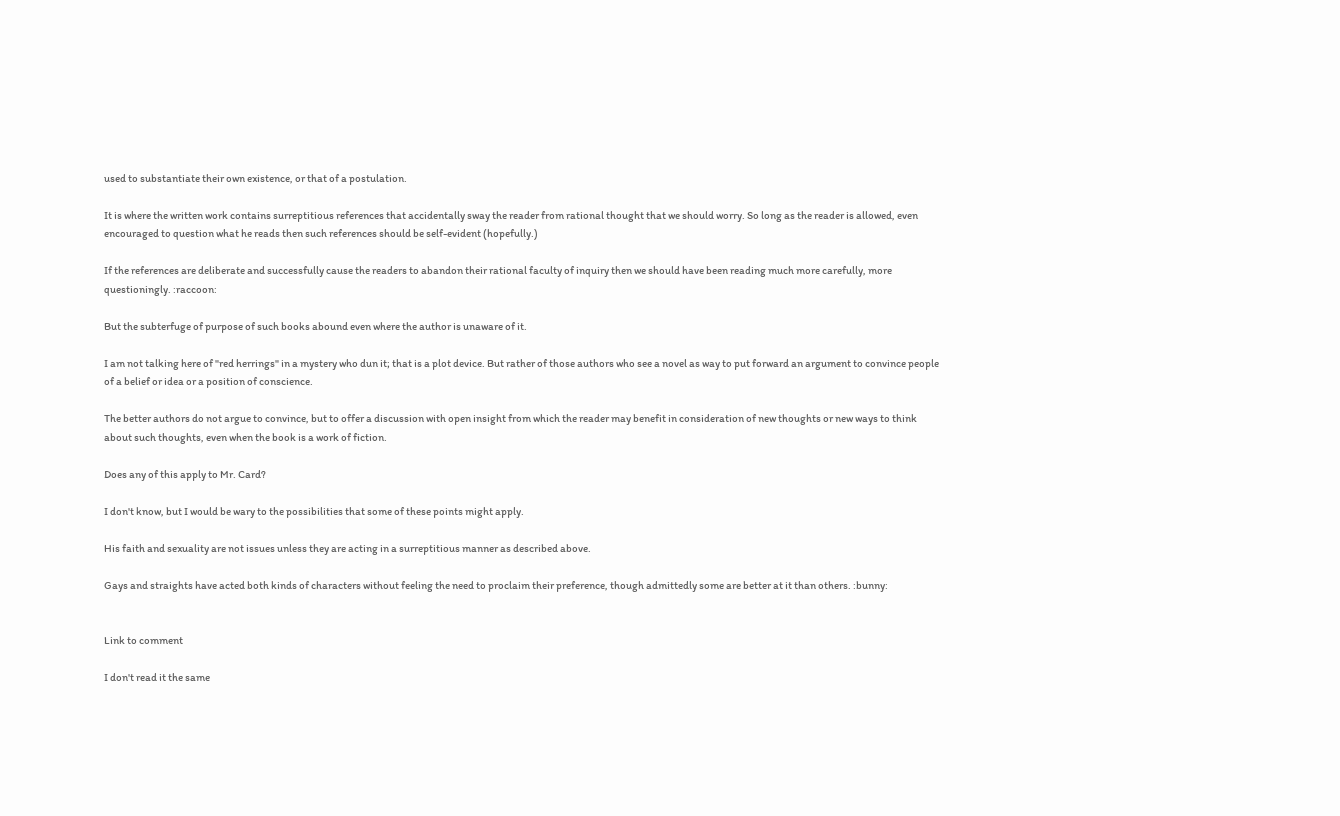used to substantiate their own existence, or that of a postulation.

It is where the written work contains surreptitious references that accidentally sway the reader from rational thought that we should worry. So long as the reader is allowed, even encouraged to question what he reads then such references should be self-evident (hopefully.)

If the references are deliberate and successfully cause the readers to abandon their rational faculty of inquiry then we should have been reading much more carefully, more questioningly. :raccoon:

But the subterfuge of purpose of such books abound even where the author is unaware of it.

I am not talking here of "red herrings" in a mystery who dun it; that is a plot device. But rather of those authors who see a novel as way to put forward an argument to convince people of a belief or idea or a position of conscience.

The better authors do not argue to convince, but to offer a discussion with open insight from which the reader may benefit in consideration of new thoughts or new ways to think about such thoughts, even when the book is a work of fiction.

Does any of this apply to Mr. Card?

I don't know, but I would be wary to the possibilities that some of these points might apply.

His faith and sexuality are not issues unless they are acting in a surreptitious manner as described above.

Gays and straights have acted both kinds of characters without feeling the need to proclaim their preference, though admittedly some are better at it than others. :bunny:


Link to comment

I don't read it the same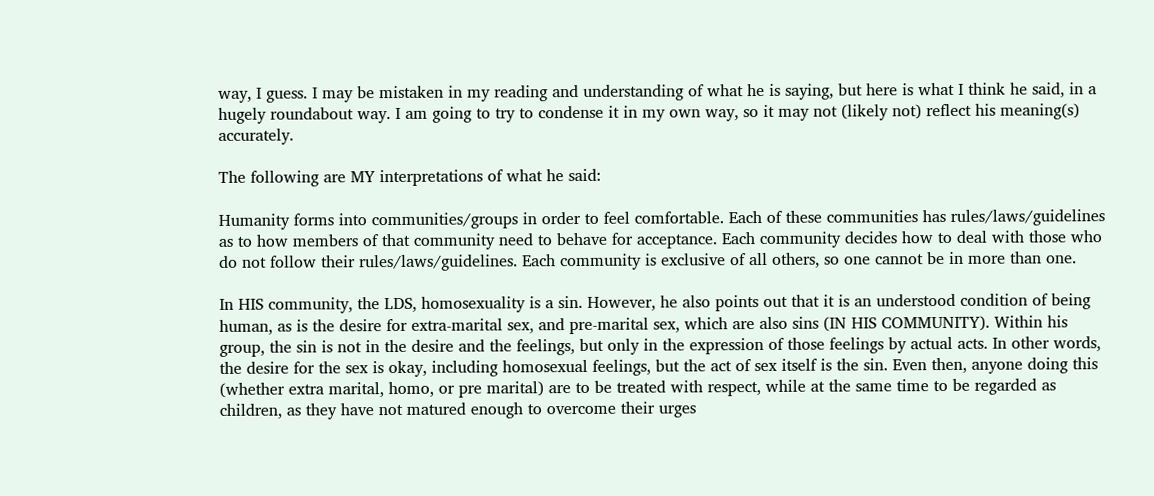way, I guess. I may be mistaken in my reading and understanding of what he is saying, but here is what I think he said, in a hugely roundabout way. I am going to try to condense it in my own way, so it may not (likely not) reflect his meaning(s) accurately.

The following are MY interpretations of what he said:

Humanity forms into communities/groups in order to feel comfortable. Each of these communities has rules/laws/guidelines as to how members of that community need to behave for acceptance. Each community decides how to deal with those who do not follow their rules/laws/guidelines. Each community is exclusive of all others, so one cannot be in more than one.

In HIS community, the LDS, homosexuality is a sin. However, he also points out that it is an understood condition of being human, as is the desire for extra-marital sex, and pre-marital sex, which are also sins (IN HIS COMMUNITY). Within his group, the sin is not in the desire and the feelings, but only in the expression of those feelings by actual acts. In other words, the desire for the sex is okay, including homosexual feelings, but the act of sex itself is the sin. Even then, anyone doing this (whether extra marital, homo, or pre marital) are to be treated with respect, while at the same time to be regarded as children, as they have not matured enough to overcome their urges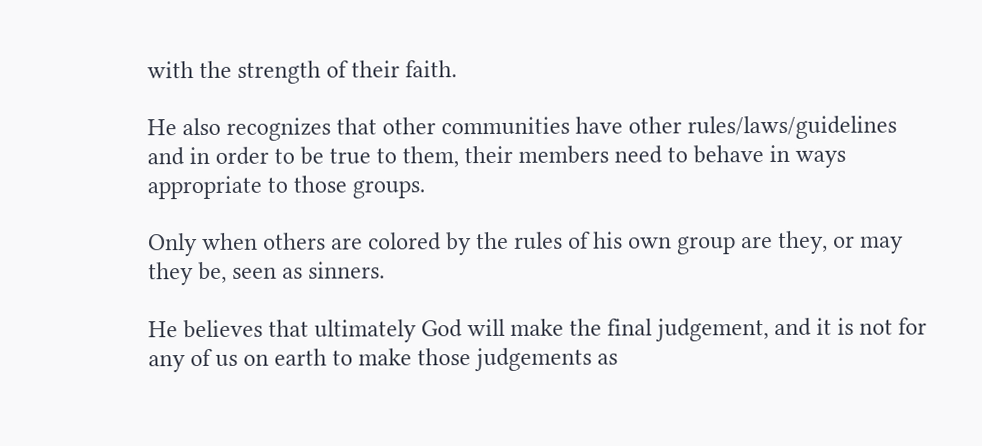with the strength of their faith.

He also recognizes that other communities have other rules/laws/guidelines and in order to be true to them, their members need to behave in ways appropriate to those groups.

Only when others are colored by the rules of his own group are they, or may they be, seen as sinners.

He believes that ultimately God will make the final judgement, and it is not for any of us on earth to make those judgements as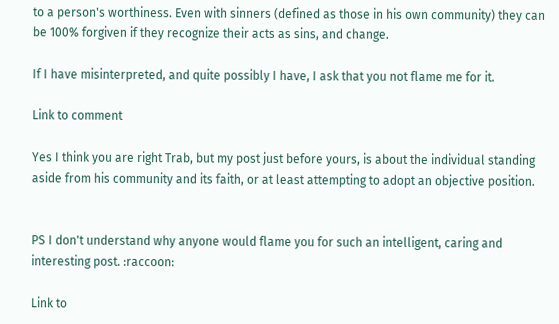to a person's worthiness. Even with sinners (defined as those in his own community) they can be 100% forgiven if they recognize their acts as sins, and change.

If I have misinterpreted, and quite possibly I have, I ask that you not flame me for it.

Link to comment

Yes I think you are right Trab, but my post just before yours, is about the individual standing aside from his community and its faith, or at least attempting to adopt an objective position.


PS I don't understand why anyone would flame you for such an intelligent, caring and interesting post. :raccoon:

Link to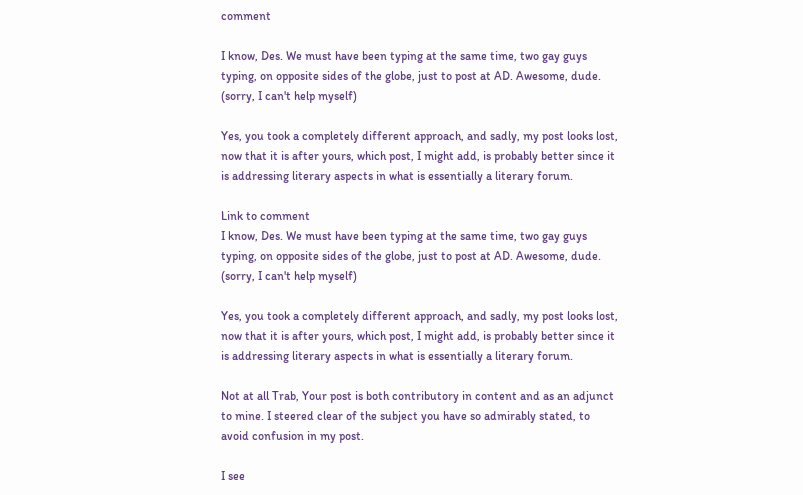comment

I know, Des. We must have been typing at the same time, two gay guys typing, on opposite sides of the globe, just to post at AD. Awesome, dude. (sorry, I can't help myself)

Yes, you took a completely different approach, and sadly, my post looks lost, now that it is after yours, which post, I might add, is probably better since it is addressing literary aspects in what is essentially a literary forum.

Link to comment
I know, Des. We must have been typing at the same time, two gay guys typing, on opposite sides of the globe, just to post at AD. Awesome, dude. (sorry, I can't help myself)

Yes, you took a completely different approach, and sadly, my post looks lost, now that it is after yours, which post, I might add, is probably better since it is addressing literary aspects in what is essentially a literary forum.

Not at all Trab, Your post is both contributory in content and as an adjunct to mine. I steered clear of the subject you have so admirably stated, to avoid confusion in my post.

I see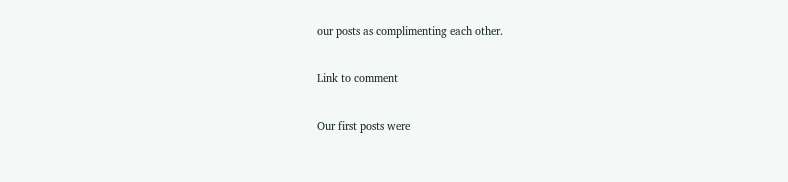our posts as complimenting each other.

Link to comment

Our first posts were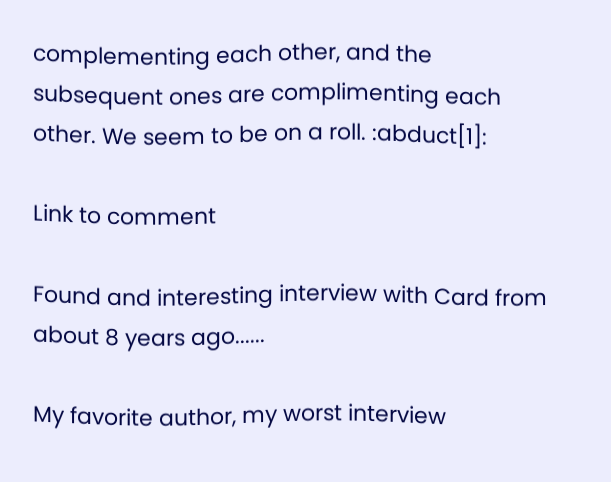complementing each other, and the subsequent ones are complimenting each other. We seem to be on a roll. :abduct[1]:

Link to comment

Found and interesting interview with Card from about 8 years ago......

My favorite author, my worst interview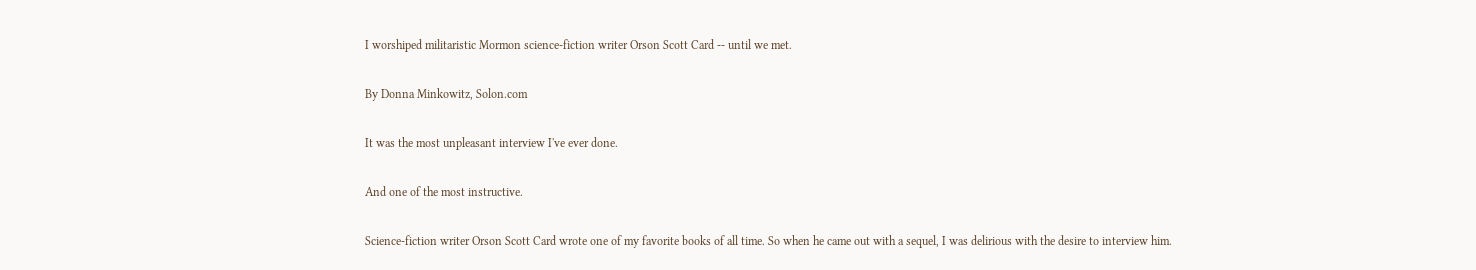I worshiped militaristic Mormon science-fiction writer Orson Scott Card -- until we met.

By Donna Minkowitz, Solon.com

It was the most unpleasant interview I've ever done.

And one of the most instructive.

Science-fiction writer Orson Scott Card wrote one of my favorite books of all time. So when he came out with a sequel, I was delirious with the desire to interview him.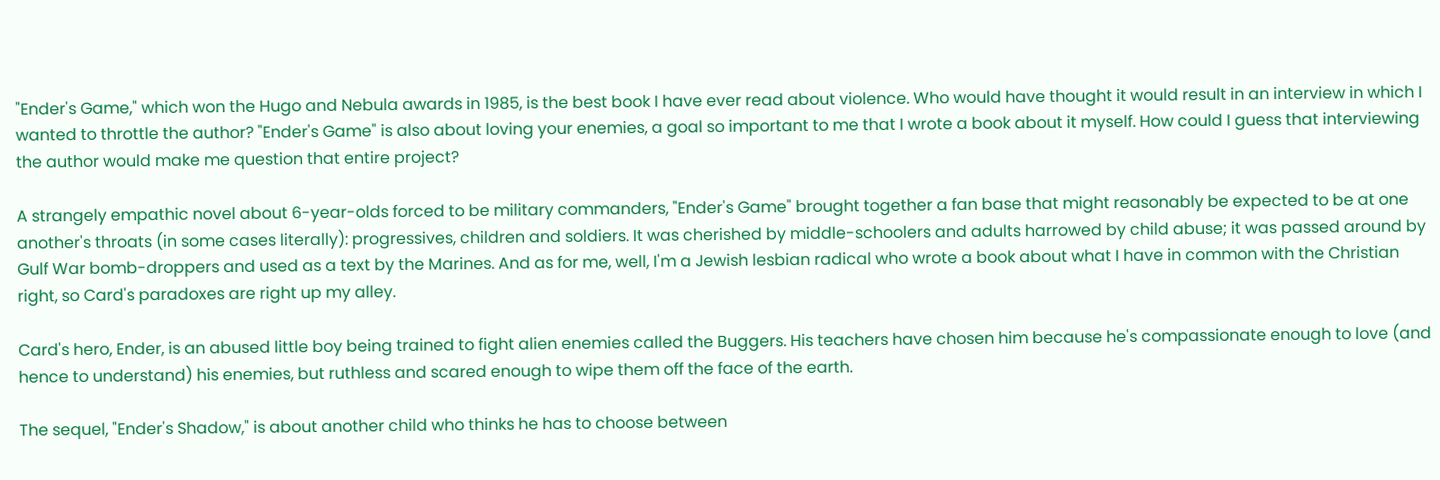"Ender's Game," which won the Hugo and Nebula awards in 1985, is the best book I have ever read about violence. Who would have thought it would result in an interview in which I wanted to throttle the author? "Ender's Game" is also about loving your enemies, a goal so important to me that I wrote a book about it myself. How could I guess that interviewing the author would make me question that entire project?

A strangely empathic novel about 6-year-olds forced to be military commanders, "Ender's Game" brought together a fan base that might reasonably be expected to be at one another's throats (in some cases literally): progressives, children and soldiers. It was cherished by middle-schoolers and adults harrowed by child abuse; it was passed around by Gulf War bomb-droppers and used as a text by the Marines. And as for me, well, I'm a Jewish lesbian radical who wrote a book about what I have in common with the Christian right, so Card's paradoxes are right up my alley.

Card's hero, Ender, is an abused little boy being trained to fight alien enemies called the Buggers. His teachers have chosen him because he's compassionate enough to love (and hence to understand) his enemies, but ruthless and scared enough to wipe them off the face of the earth.

The sequel, "Ender's Shadow," is about another child who thinks he has to choose between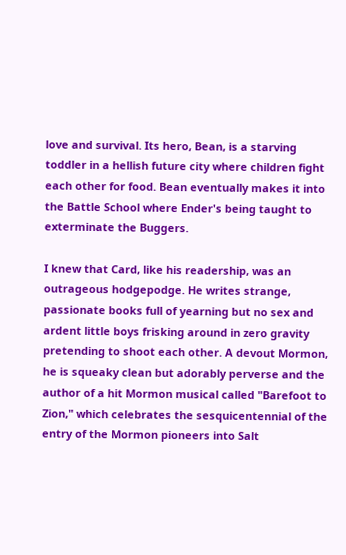love and survival. Its hero, Bean, is a starving toddler in a hellish future city where children fight each other for food. Bean eventually makes it into the Battle School where Ender's being taught to exterminate the Buggers.

I knew that Card, like his readership, was an outrageous hodgepodge. He writes strange, passionate books full of yearning but no sex and ardent little boys frisking around in zero gravity pretending to shoot each other. A devout Mormon, he is squeaky clean but adorably perverse and the author of a hit Mormon musical called "Barefoot to Zion," which celebrates the sesquicentennial of the entry of the Mormon pioneers into Salt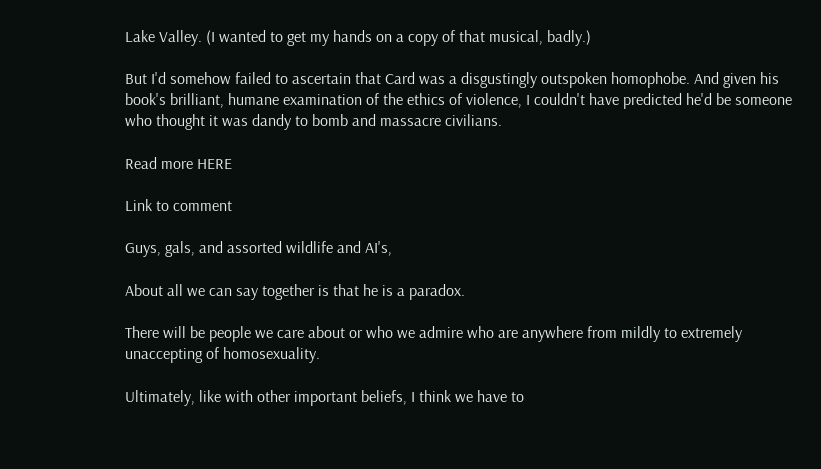Lake Valley. (I wanted to get my hands on a copy of that musical, badly.)

But I'd somehow failed to ascertain that Card was a disgustingly outspoken homophobe. And given his book's brilliant, humane examination of the ethics of violence, I couldn't have predicted he'd be someone who thought it was dandy to bomb and massacre civilians.

Read more HERE

Link to comment

Guys, gals, and assorted wildlife and AI's,

About all we can say together is that he is a paradox.

There will be people we care about or who we admire who are anywhere from mildly to extremely unaccepting of homosexuality.

Ultimately, like with other important beliefs, I think we have to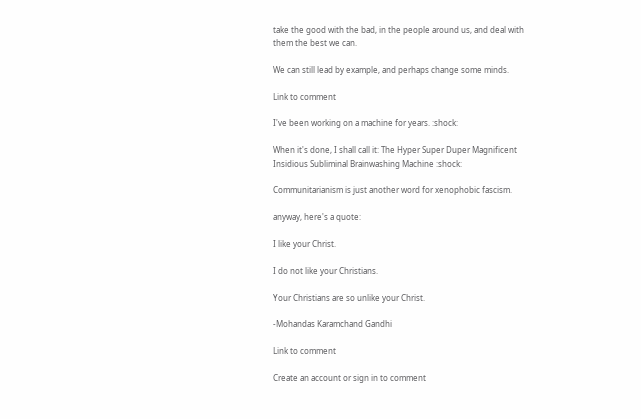take the good with the bad, in the people around us, and deal with them the best we can.

We can still lead by example, and perhaps change some minds.

Link to comment

I've been working on a machine for years. :shock:

When it's done, I shall call it: The Hyper Super Duper Magnificent Insidious Subliminal Brainwashing Machine :shock:

Communitarianism is just another word for xenophobic fascism.

anyway, here's a quote:

I like your Christ.

I do not like your Christians.

Your Christians are so unlike your Christ.

-Mohandas Karamchand Gandhi

Link to comment

Create an account or sign in to comment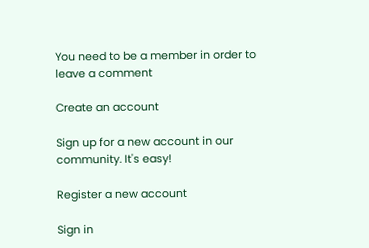You need to be a member in order to leave a comment

Create an account

Sign up for a new account in our community. It's easy!

Register a new account

Sign in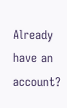Already have an account?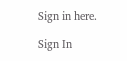Sign in here.

Sign In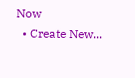Now
  • Create New...